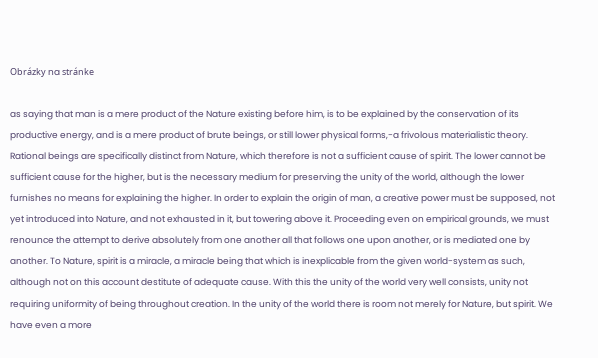Obrázky na stránke

as saying that man is a mere product of the Nature existing before him, is to be explained by the conservation of its productive energy, and is a mere product of brute beings, or still lower physical forms,-a frivolous materialistic theory. Rational beings are specifically distinct from Nature, which therefore is not a sufficient cause of spirit. The lower cannot be sufficient cause for the higher, but is the necessary medium for preserving the unity of the world, although the lower furnishes no means for explaining the higher. In order to explain the origin of man, a creative power must be supposed, not yet introduced into Nature, and not exhausted in it, but towering above it. Proceeding even on empirical grounds, we must renounce the attempt to derive absolutely from one another all that follows one upon another, or is mediated one by another. To Nature, spirit is a miracle, a miracle being that which is inexplicable from the given world-system as such, although not on this account destitute of adequate cause. With this the unity of the world very well consists, unity not requiring uniformity of being throughout creation. In the unity of the world there is room not merely for Nature, but spirit. We have even a more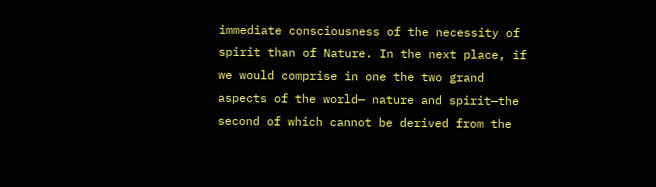immediate consciousness of the necessity of spirit than of Nature. In the next place, if we would comprise in one the two grand aspects of the world— nature and spirit—the second of which cannot be derived from the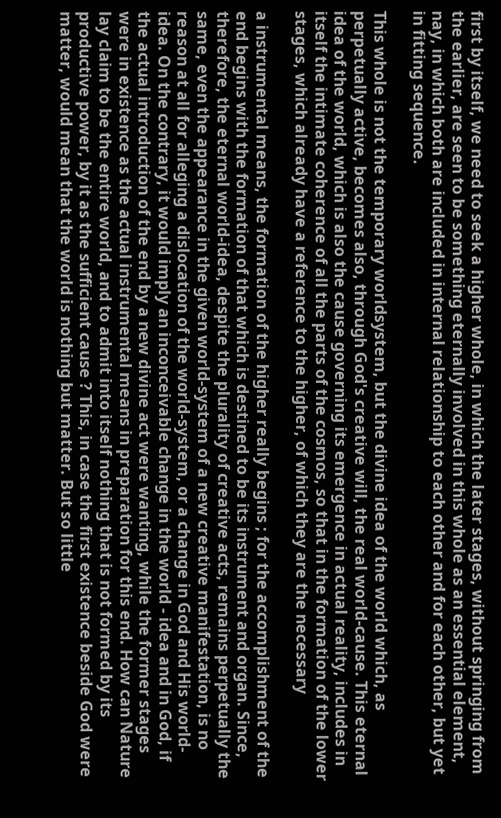first by itself, we need to seek a higher whole, in which the later stages, without springing from the earlier, are seen to be something eternally involved in this whole as an essential element, nay, in which both are included in internal relationship to each other and for each other, but yet in fitting sequence.

This whole is not the temporary worldsystem, but the divine idea of the world which, as perpetually active, becomes also, through God's creative will, the real world-cause. This eternal idea of the world, which is also the cause governing its emergence in actual reality, includes in itself the intimate coherence of all the parts of the cosmos, so that in the formation of the lower stages, which already have a reference to the higher, of which they are the necessary

a instrumental means, the formation of the higher really begins ; for the accomplishment of the end begins with the formation of that which is destined to be its instrument and organ. Since, therefore, the eternal world-idea, despite the plurality of creative acts, remains perpetually the same, even the appearance in the given world-system of a new creative manifestation, is no reason at all for alleging a dislocation of the world-system, or a change in God and His world-idea. On the contrary, it would imply an inconceivable change in the world - idea and in God, if the actual introduction of the end by a new divine act were wanting, while the former stages were in existence as the actual instrumental means in preparation for this end. How can Nature lay claim to be the entire world, and to admit into itself nothing that is not formed by its productive power, by it as the sufficient cause ? This, in case the first existence beside God were matter, would mean that the world is nothing but matter. But so little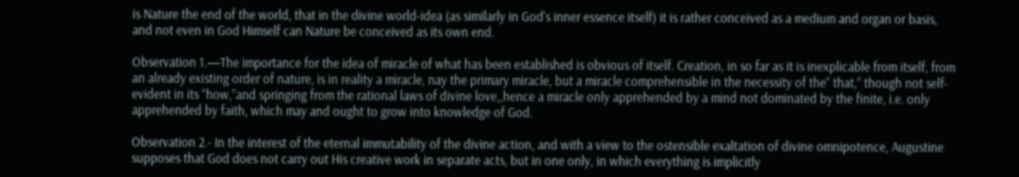is Nature the end of the world, that in the divine world-idea (as similarly in God's inner essence itself) it is rather conceived as a medium and organ or basis, and not even in God Himself can Nature be conceived as its own end.

Observation 1.—The importance for the idea of miracle of what has been established is obvious of itself. Creation, in so far as it is inexplicable from itself, from an already existing order of nature, is in reality a miracle, nay the primary miracle, but a miracle comprehensible in the necessity of the“ that,” though not self-evident in its “how,”and springing from the rational laws of divine love,,hence a miracle only apprehended by a mind not dominated by the finite, i.e. only apprehended by faith, which may and ought to grow into knowledge of God.

Observation 2.- In the interest of the eternal immutability of the divine action, and with a view to the ostensible exaltation of divine omnipotence, Augustine supposes that God does not carry out His creative work in separate acts, but in one only, in which everything is implicitly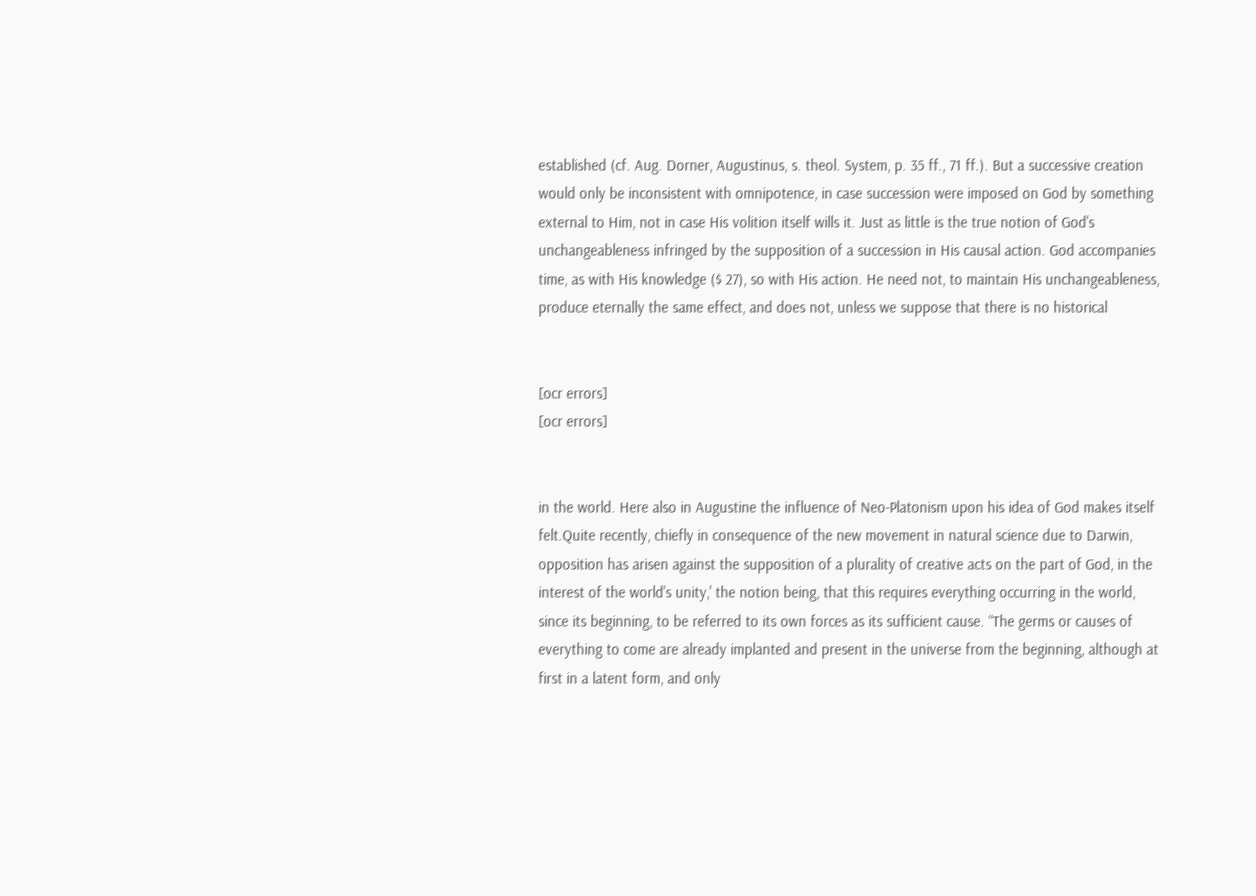established (cf. Aug. Dorner, Augustinus, s. theol. System, p. 35 ff., 71 ff.). But a successive creation would only be inconsistent with omnipotence, in case succession were imposed on God by something external to Him, not in case His volition itself wills it. Just as little is the true notion of God's unchangeableness infringed by the supposition of a succession in His causal action. God accompanies time, as with His knowledge ($ 27), so with His action. He need not, to maintain His unchangeableness, produce eternally the same effect, and does not, unless we suppose that there is no historical


[ocr errors]
[ocr errors]


in the world. Here also in Augustine the influence of Neo-Platonism upon his idea of God makes itself felt.Quite recently, chiefly in consequence of the new movement in natural science due to Darwin, opposition has arisen against the supposition of a plurality of creative acts on the part of God, in the interest of the world's unity,' the notion being, that this requires everything occurring in the world, since its beginning, to be referred to its own forces as its sufficient cause. “The germs or causes of everything to come are already implanted and present in the universe from the beginning, although at first in a latent form, and only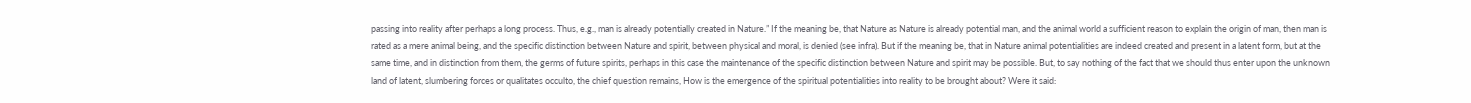passing into reality after perhaps a long process. Thus, e.g., man is already potentially created in Nature.” If the meaning be, that Nature as Nature is already potential man, and the animal world a sufficient reason to explain the origin of man, then man is rated as a mere animal being, and the specific distinction between Nature and spirit, between physical and moral, is denied (see infra). But if the meaning be, that in Nature animal potentialities are indeed created and present in a latent form, but at the same time, and in distinction from them, the germs of future spirits, perhaps in this case the maintenance of the specific distinction between Nature and spirit may be possible. But, to say nothing of the fact that we should thus enter upon the unknown land of latent, slumbering forces or qualitates occulto, the chief question remains, How is the emergence of the spiritual potentialities into reality to be brought about? Were it said: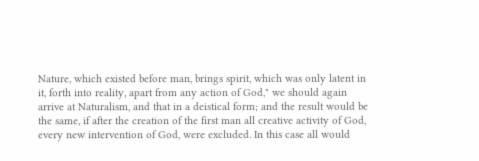Nature, which existed before man, brings spirit, which was only latent in it, forth into reality, apart from any action of God," we should again arrive at Naturalism, and that in a deistical form; and the result would be the same, if after the creation of the first man all creative activity of God, every new intervention of God, were excluded. In this case all would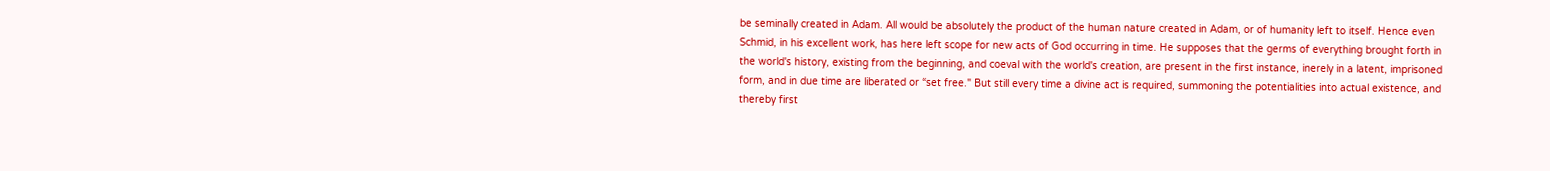be seminally created in Adam. All would be absolutely the product of the human nature created in Adam, or of humanity left to itself. Hence even Schmid, in his excellent work, has here left scope for new acts of God occurring in time. He supposes that the germs of everything brought forth in the world's history, existing from the beginning, and coeval with the world's creation, are present in the first instance, inerely in a latent, imprisoned form, and in due time are liberated or “set free." But still every time a divine act is required, summoning the potentialities into actual existence, and thereby first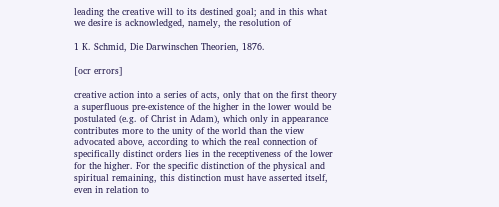leading the creative will to its destined goal; and in this what we desire is acknowledged, namely, the resolution of

1 K. Schmid, Die Darwinschen Theorien, 1876.

[ocr errors]

creative action into a series of acts, only that on the first theory a superfluous pre-existence of the higher in the lower would be postulated (e.g. of Christ in Adam), which only in appearance contributes more to the unity of the world than the view advocated above, according to which the real connection of specifically distinct orders lies in the receptiveness of the lower for the higher. For the specific distinction of the physical and spiritual remaining, this distinction must have asserted itself, even in relation to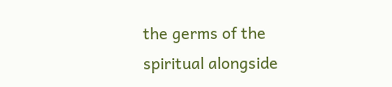the germs of the spiritual alongside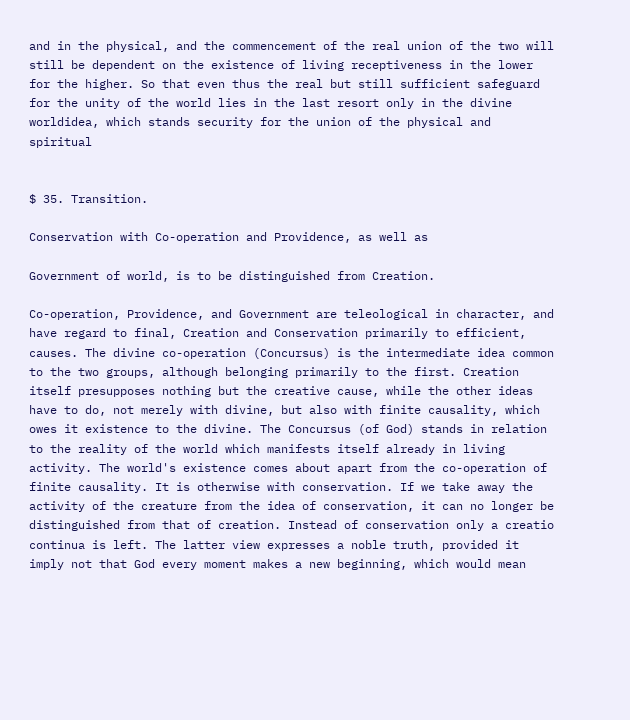and in the physical, and the commencement of the real union of the two will still be dependent on the existence of living receptiveness in the lower for the higher. So that even thus the real but still sufficient safeguard for the unity of the world lies in the last resort only in the divine worldidea, which stands security for the union of the physical and spiritual


$ 35. Transition.

Conservation with Co-operation and Providence, as well as

Government of world, is to be distinguished from Creation.

Co-operation, Providence, and Government are teleological in character, and have regard to final, Creation and Conservation primarily to efficient, causes. The divine co-operation (Concursus) is the intermediate idea common to the two groups, although belonging primarily to the first. Creation itself presupposes nothing but the creative cause, while the other ideas have to do, not merely with divine, but also with finite causality, which owes it existence to the divine. The Concursus (of God) stands in relation to the reality of the world which manifests itself already in living activity. The world's existence comes about apart from the co-operation of finite causality. It is otherwise with conservation. If we take away the activity of the creature from the idea of conservation, it can no longer be distinguished from that of creation. Instead of conservation only a creatio continua is left. The latter view expresses a noble truth, provided it imply not that God every moment makes a new beginning, which would mean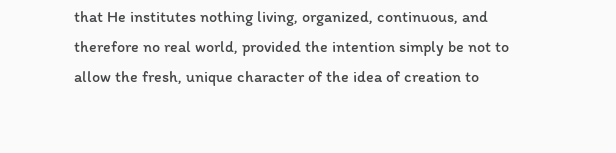that He institutes nothing living, organized, continuous, and therefore no real world, provided the intention simply be not to allow the fresh, unique character of the idea of creation to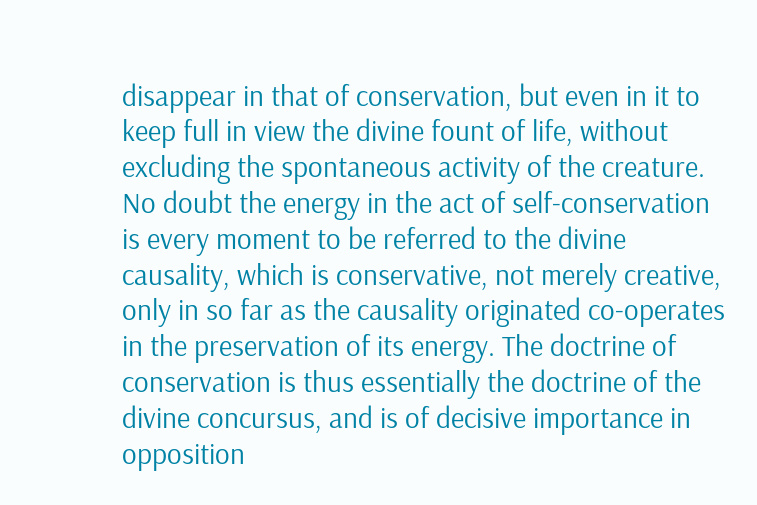disappear in that of conservation, but even in it to keep full in view the divine fount of life, without excluding the spontaneous activity of the creature. No doubt the energy in the act of self-conservation is every moment to be referred to the divine causality, which is conservative, not merely creative, only in so far as the causality originated co-operates in the preservation of its energy. The doctrine of conservation is thus essentially the doctrine of the divine concursus, and is of decisive importance in opposition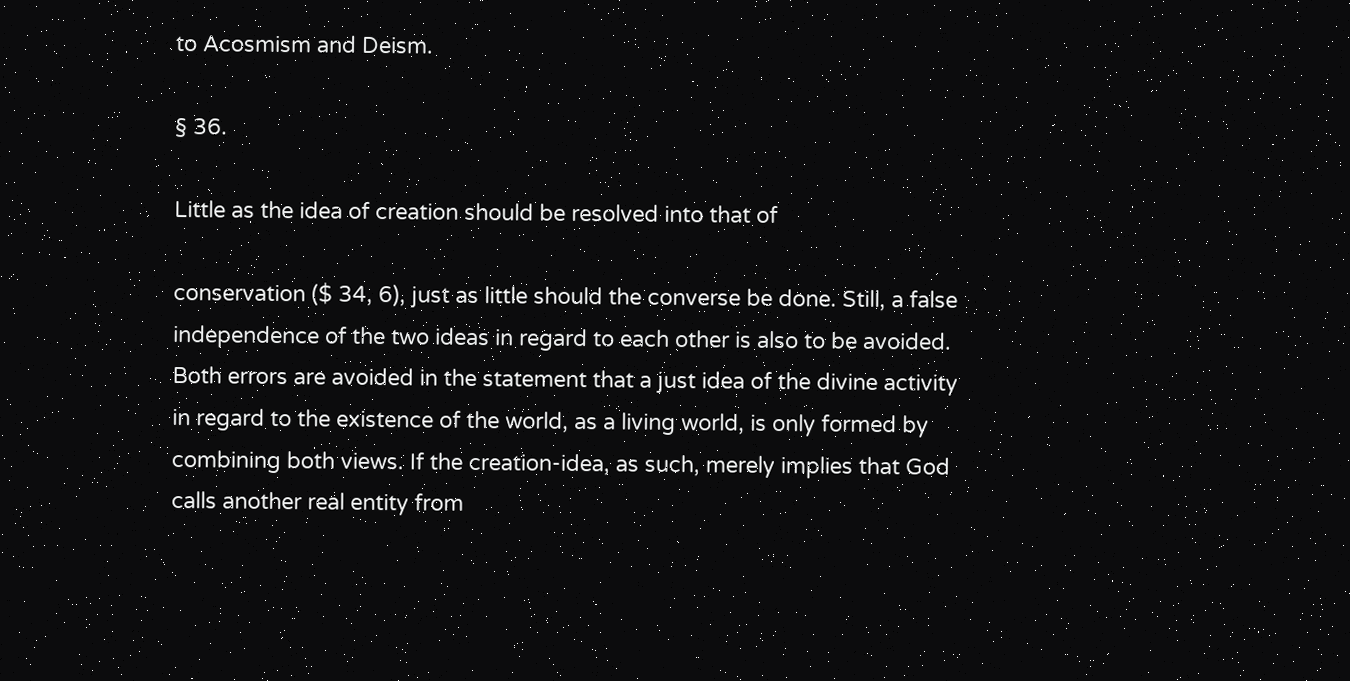to Acosmism and Deism.

§ 36.

Little as the idea of creation should be resolved into that of

conservation ($ 34, 6), just as little should the converse be done. Still, a false independence of the two ideas in regard to each other is also to be avoided. Both errors are avoided in the statement that a just idea of the divine activity in regard to the existence of the world, as a living world, is only formed by combining both views. If the creation-idea, as such, merely implies that God calls another real entity from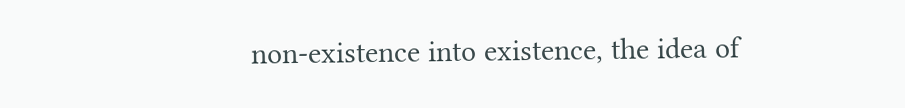non-existence into existence, the idea of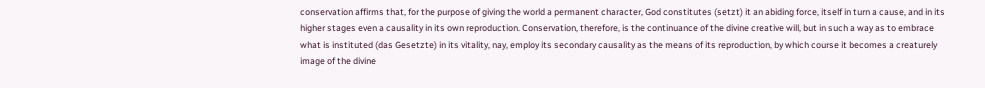conservation affirms that, for the purpose of giving the world a permanent character, God constitutes (setzt) it an abiding force, itself in turn a cause, and in its higher stages even a causality in its own reproduction. Conservation, therefore, is the continuance of the divine creative will, but in such a way as to embrace what is instituted (das Gesetzte) in its vitality, nay, employ its secondary causality as the means of its reproduction, by which course it becomes a creaturely image of the divine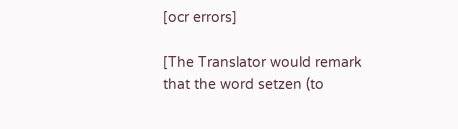[ocr errors]

[The Translator would remark that the word setzen (to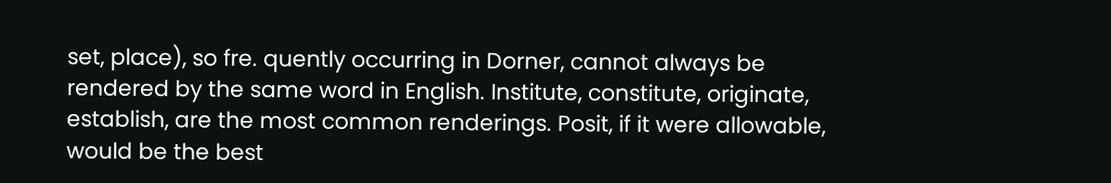set, place), so fre. quently occurring in Dorner, cannot always be rendered by the same word in English. Institute, constitute, originate, establish, are the most common renderings. Posit, if it were allowable, would be the best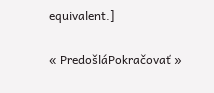equivalent.]

« PredošláPokračovať »